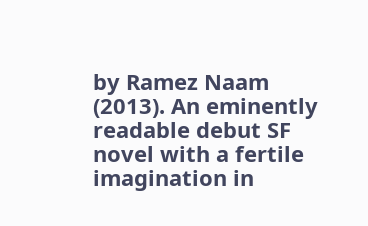by Ramez Naam (2013). An eminently readable debut SF novel with a fertile imagination in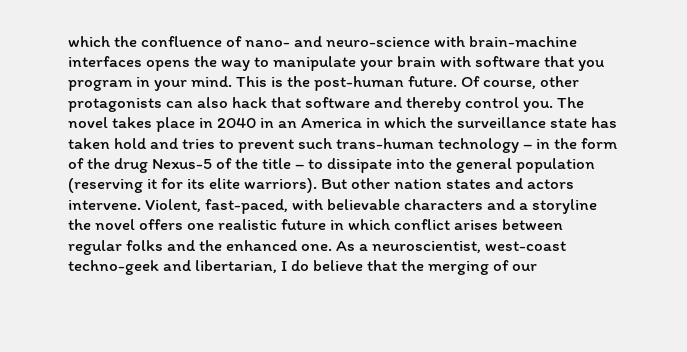which the confluence of nano- and neuro-science with brain-machine interfaces opens the way to manipulate your brain with software that you program in your mind. This is the post-human future. Of course, other protagonists can also hack that software and thereby control you. The novel takes place in 2040 in an America in which the surveillance state has taken hold and tries to prevent such trans-human technology – in the form of the drug Nexus-5 of the title – to dissipate into the general population (reserving it for its elite warriors). But other nation states and actors intervene. Violent, fast-paced, with believable characters and a storyline the novel offers one realistic future in which conflict arises between regular folks and the enhanced one. As a neuroscientist, west-coast techno-geek and libertarian, I do believe that the merging of our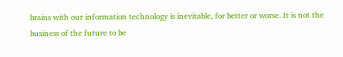brains with our information technology is inevitable, for better or worse. It is not the business of the future to be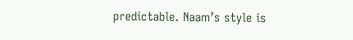predictable. Naam’s style is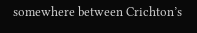somewhere between Crichton’s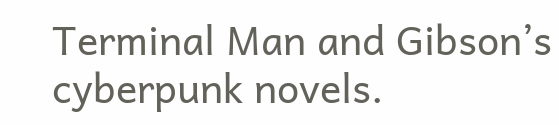Terminal Man and Gibson’s cyberpunk novels.